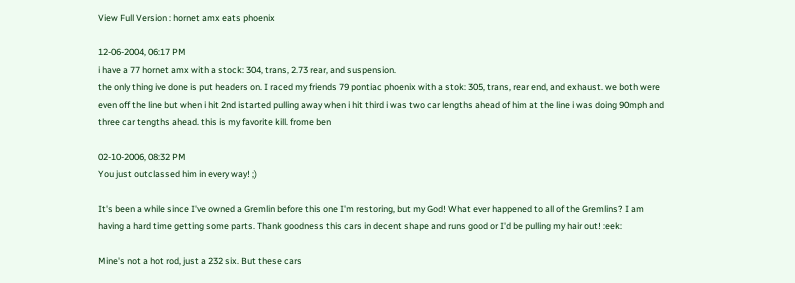View Full Version : hornet amx eats phoenix

12-06-2004, 06:17 PM
i have a 77 hornet amx with a stock: 304, trans, 2.73 rear, and suspension.
the only thing ive done is put headers on. I raced my friends 79 pontiac phoenix with a stok: 305, trans, rear end, and exhaust. we both were even off the line but when i hit 2nd istarted pulling away when i hit third i was two car lengths ahead of him at the line i was doing 90mph and three car tengths ahead. this is my favorite kill. frome ben

02-10-2006, 08:32 PM
You just outclassed him in every way! ;)

It's been a while since I've owned a Gremlin before this one I'm restoring, but my God! What ever happened to all of the Gremlins? I am having a hard time getting some parts. Thank goodness this cars in decent shape and runs good or I'd be pulling my hair out! :eek:

Mine's not a hot rod, just a 232 six. But these cars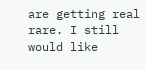are getting real rare. I still would like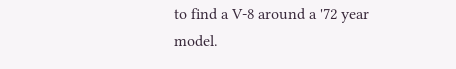to find a V-8 around a '72 year model.